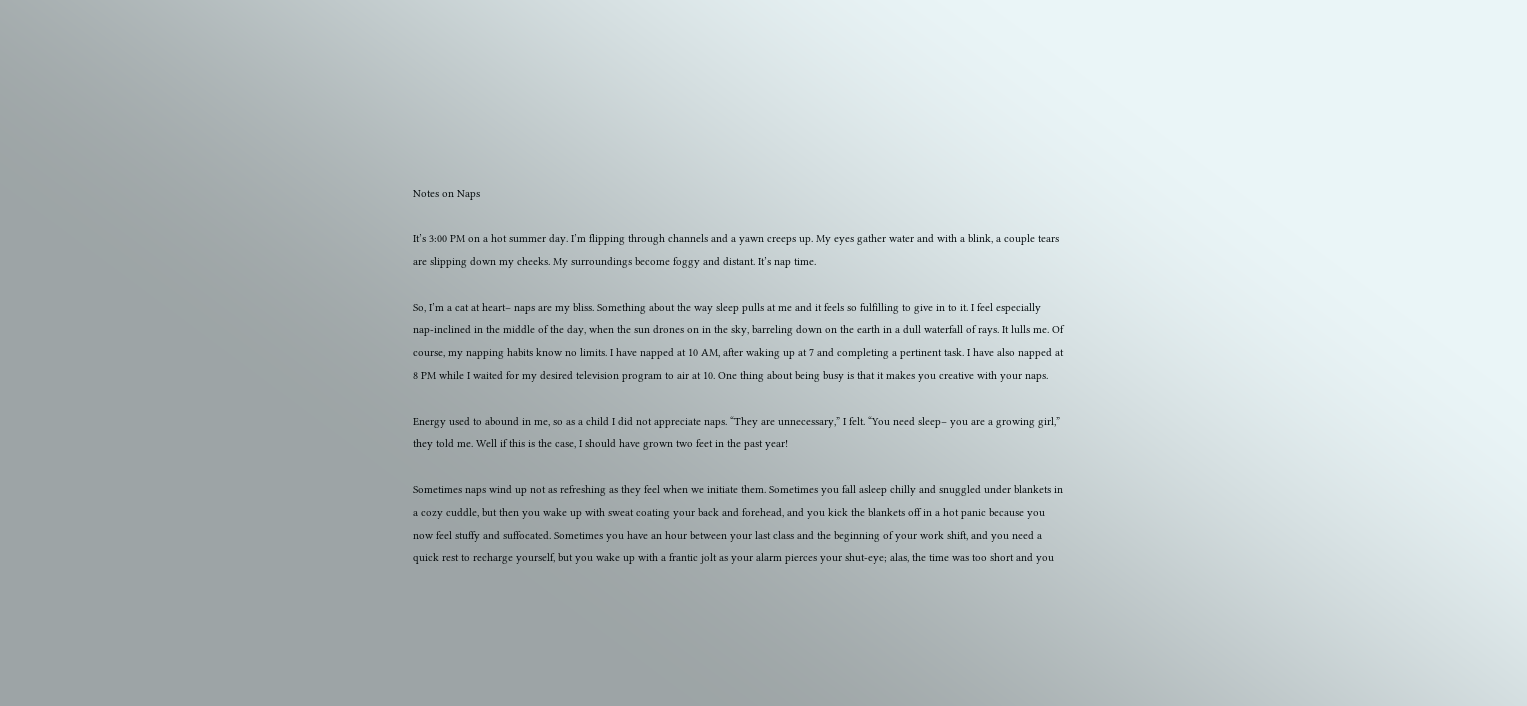Notes on Naps

It’s 3:00 PM on a hot summer day. I’m flipping through channels and a yawn creeps up. My eyes gather water and with a blink, a couple tears are slipping down my cheeks. My surroundings become foggy and distant. It’s nap time.

So, I’m a cat at heart– naps are my bliss. Something about the way sleep pulls at me and it feels so fulfilling to give in to it. I feel especially nap-inclined in the middle of the day, when the sun drones on in the sky, barreling down on the earth in a dull waterfall of rays. It lulls me. Of course, my napping habits know no limits. I have napped at 10 AM, after waking up at 7 and completing a pertinent task. I have also napped at 8 PM while I waited for my desired television program to air at 10. One thing about being busy is that it makes you creative with your naps.

Energy used to abound in me, so as a child I did not appreciate naps. “They are unnecessary,” I felt. “You need sleep– you are a growing girl,” they told me. Well if this is the case, I should have grown two feet in the past year!

Sometimes naps wind up not as refreshing as they feel when we initiate them. Sometimes you fall asleep chilly and snuggled under blankets in a cozy cuddle, but then you wake up with sweat coating your back and forehead, and you kick the blankets off in a hot panic because you now feel stuffy and suffocated. Sometimes you have an hour between your last class and the beginning of your work shift, and you need a quick rest to recharge yourself, but you wake up with a frantic jolt as your alarm pierces your shut-eye; alas, the time was too short and you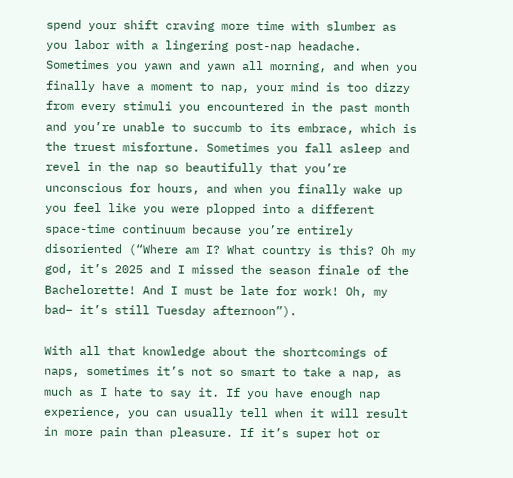spend your shift craving more time with slumber as you labor with a lingering post-nap headache. Sometimes you yawn and yawn all morning, and when you finally have a moment to nap, your mind is too dizzy from every stimuli you encountered in the past month and you’re unable to succumb to its embrace, which is the truest misfortune. Sometimes you fall asleep and revel in the nap so beautifully that you’re unconscious for hours, and when you finally wake up you feel like you were plopped into a different space-time continuum because you’re entirely disoriented (“Where am I? What country is this? Oh my god, it’s 2025 and I missed the season finale of the Bachelorette! And I must be late for work! Oh, my bad– it’s still Tuesday afternoon”).

With all that knowledge about the shortcomings of naps, sometimes it’s not so smart to take a nap, as much as I hate to say it. If you have enough nap experience, you can usually tell when it will result in more pain than pleasure. If it’s super hot or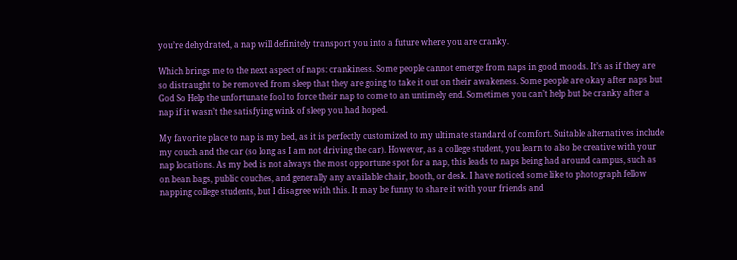you’re dehydrated, a nap will definitely transport you into a future where you are cranky.

Which brings me to the next aspect of naps: crankiness. Some people cannot emerge from naps in good moods. It’s as if they are so distraught to be removed from sleep that they are going to take it out on their awakeness. Some people are okay after naps but God So Help the unfortunate fool to force their nap to come to an untimely end. Sometimes you can’t help but be cranky after a nap if it wasn’t the satisfying wink of sleep you had hoped.

My favorite place to nap is my bed, as it is perfectly customized to my ultimate standard of comfort. Suitable alternatives include my couch and the car (so long as I am not driving the car). However, as a college student, you learn to also be creative with your nap locations. As my bed is not always the most opportune spot for a nap, this leads to naps being had around campus, such as on bean bags, public couches, and generally any available chair, booth, or desk. I have noticed some like to photograph fellow napping college students, but I disagree with this. It may be funny to share it with your friends and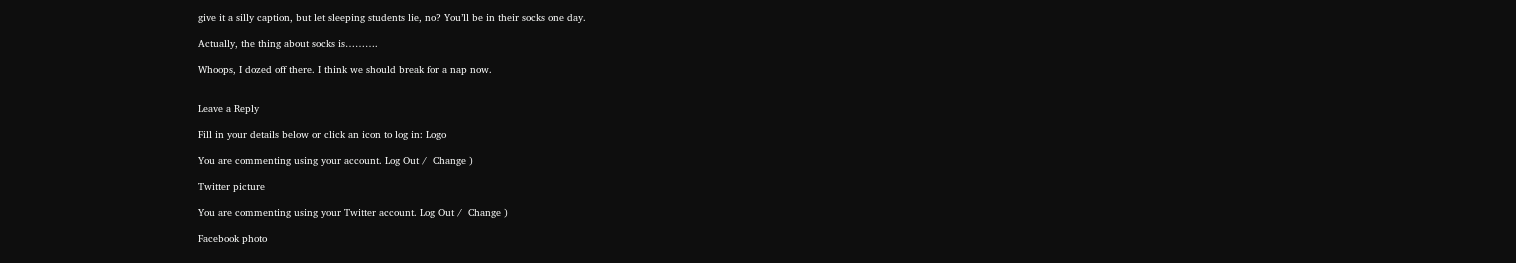give it a silly caption, but let sleeping students lie, no? You’ll be in their socks one day.

Actually, the thing about socks is……….

Whoops, I dozed off there. I think we should break for a nap now.


Leave a Reply

Fill in your details below or click an icon to log in: Logo

You are commenting using your account. Log Out /  Change )

Twitter picture

You are commenting using your Twitter account. Log Out /  Change )

Facebook photo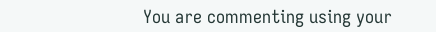You are commenting using your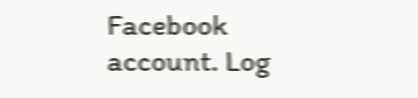Facebook account. Log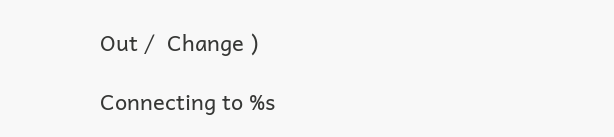Out /  Change )

Connecting to %s